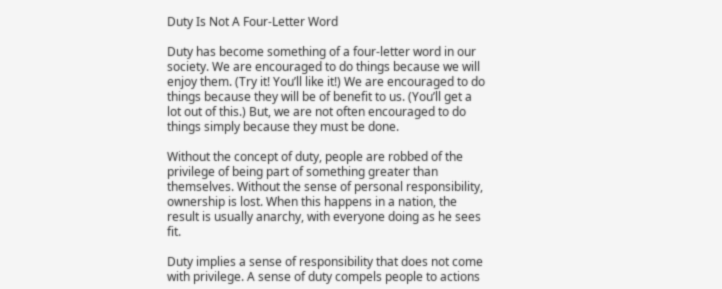Duty Is Not A Four-Letter Word

Duty has become something of a four-letter word in our society. We are encouraged to do things because we will enjoy them. (Try it! You’ll like it!) We are encouraged to do things because they will be of benefit to us. (You’ll get a lot out of this.) But, we are not often encouraged to do things simply because they must be done.

Without the concept of duty, people are robbed of the privilege of being part of something greater than themselves. Without the sense of personal responsibility, ownership is lost. When this happens in a nation, the result is usually anarchy, with everyone doing as he sees fit.

Duty implies a sense of responsibility that does not come with privilege. A sense of duty compels people to actions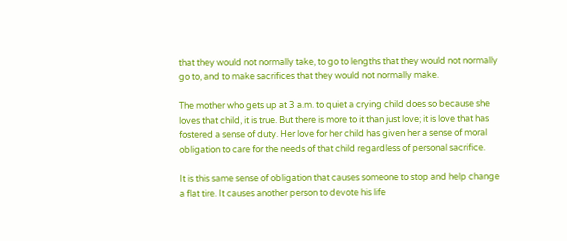that they would not normally take, to go to lengths that they would not normally go to, and to make sacrifices that they would not normally make.

The mother who gets up at 3 a.m. to quiet a crying child does so because she loves that child, it is true. But there is more to it than just love; it is love that has fostered a sense of duty. Her love for her child has given her a sense of moral obligation to care for the needs of that child regardless of personal sacrifice.

It is this same sense of obligation that causes someone to stop and help change a flat tire. It causes another person to devote his life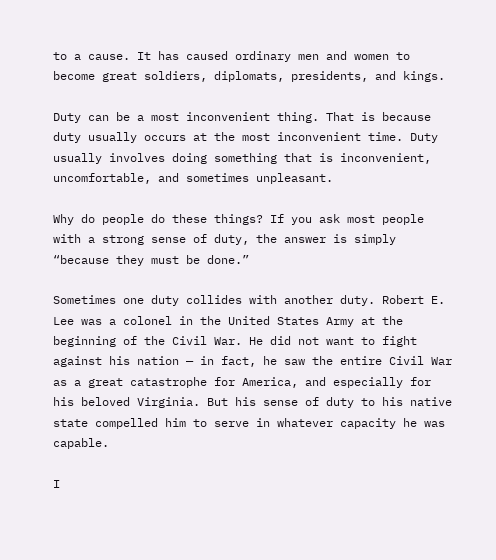to a cause. It has caused ordinary men and women to become great soldiers, diplomats, presidents, and kings.

Duty can be a most inconvenient thing. That is because duty usually occurs at the most inconvenient time. Duty usually involves doing something that is inconvenient, uncomfortable, and sometimes unpleasant.

Why do people do these things? If you ask most people with a strong sense of duty, the answer is simply “because they must be done.”

Sometimes one duty collides with another duty. Robert E. Lee was a colonel in the United States Army at the beginning of the Civil War. He did not want to fight against his nation — in fact, he saw the entire Civil War as a great catastrophe for America, and especially for his beloved Virginia. But his sense of duty to his native state compelled him to serve in whatever capacity he was capable.

I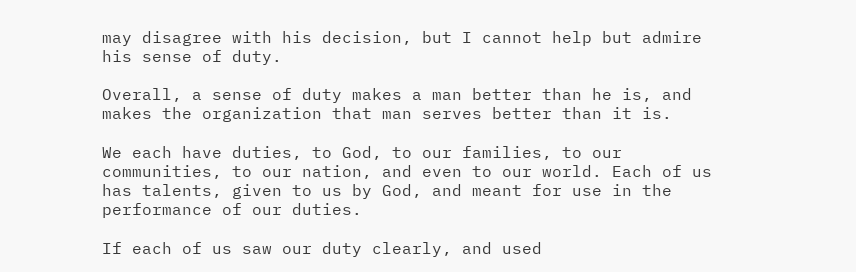may disagree with his decision, but I cannot help but admire his sense of duty.

Overall, a sense of duty makes a man better than he is, and makes the organization that man serves better than it is.

We each have duties, to God, to our families, to our communities, to our nation, and even to our world. Each of us has talents, given to us by God, and meant for use in the performance of our duties.

If each of us saw our duty clearly, and used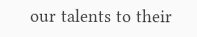our talents to their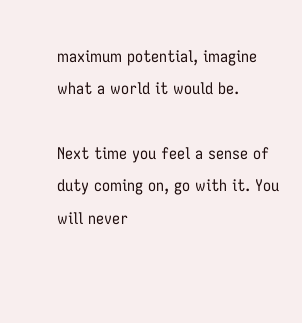maximum potential, imagine what a world it would be.

Next time you feel a sense of duty coming on, go with it. You will never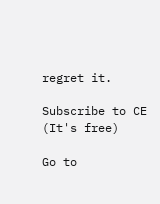regret it.

Subscribe to CE
(It's free)

Go to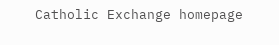Catholic Exchange homepage